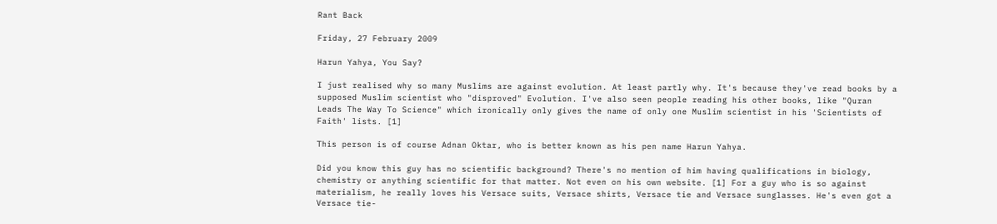Rant Back

Friday, 27 February 2009

Harun Yahya, You Say?

I just realised why so many Muslims are against evolution. At least partly why. It's because they've read books by a supposed Muslim scientist who "disproved" Evolution. I've also seen people reading his other books, like "Quran Leads The Way To Science" which ironically only gives the name of only one Muslim scientist in his 'Scientists of Faith' lists. [1]

This person is of course Adnan Oktar, who is better known as his pen name Harun Yahya.

Did you know this guy has no scientific background? There's no mention of him having qualifications in biology, chemistry or anything scientific for that matter. Not even on his own website. [1] For a guy who is so against materialism, he really loves his Versace suits, Versace shirts, Versace tie and Versace sunglasses. He's even got a Versace tie-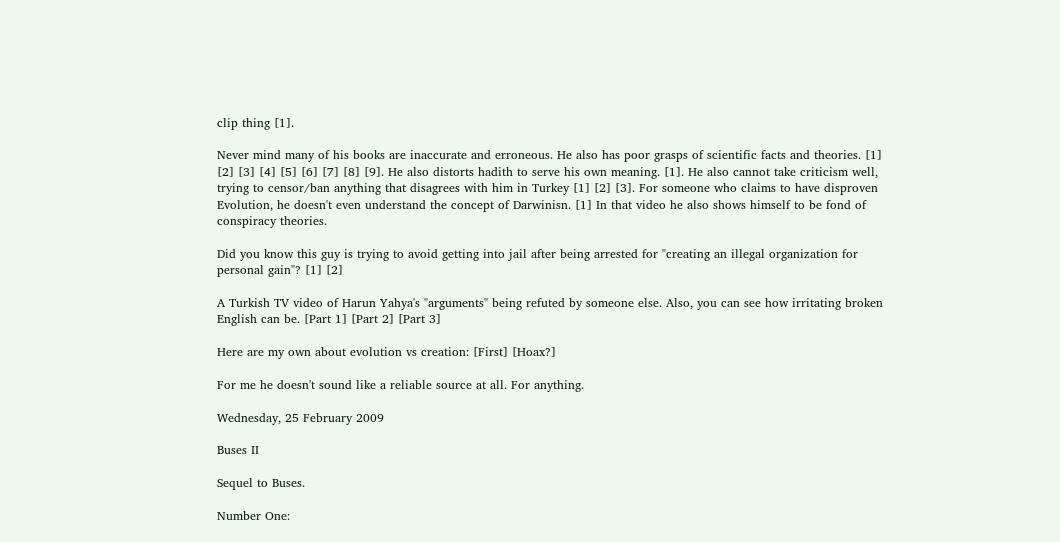clip thing [1].

Never mind many of his books are inaccurate and erroneous. He also has poor grasps of scientific facts and theories. [1] [2] [3] [4] [5] [6] [7] [8] [9]. He also distorts hadith to serve his own meaning. [1]. He also cannot take criticism well, trying to censor/ban anything that disagrees with him in Turkey [1] [2] [3]. For someone who claims to have disproven Evolution, he doesn't even understand the concept of Darwinisn. [1] In that video he also shows himself to be fond of conspiracy theories.

Did you know this guy is trying to avoid getting into jail after being arrested for "creating an illegal organization for personal gain"? [1] [2]

A Turkish TV video of Harun Yahya's "arguments" being refuted by someone else. Also, you can see how irritating broken English can be. [Part 1] [Part 2] [Part 3]

Here are my own about evolution vs creation: [First] [Hoax?]

For me he doesn't sound like a reliable source at all. For anything.

Wednesday, 25 February 2009

Buses II

Sequel to Buses.

Number One: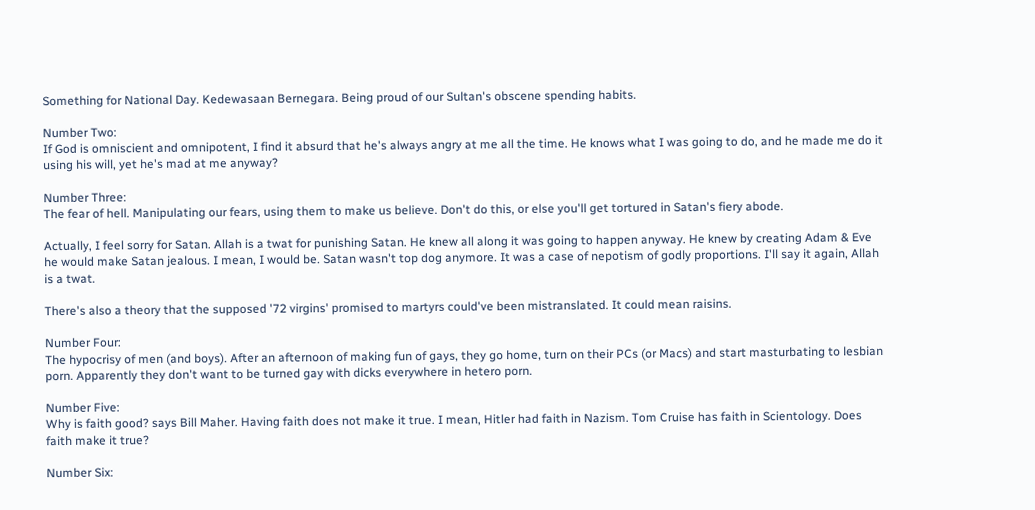Something for National Day. Kedewasaan Bernegara. Being proud of our Sultan's obscene spending habits.

Number Two:
If God is omniscient and omnipotent, I find it absurd that he's always angry at me all the time. He knows what I was going to do, and he made me do it using his will, yet he's mad at me anyway?

Number Three:
The fear of hell. Manipulating our fears, using them to make us believe. Don't do this, or else you'll get tortured in Satan's fiery abode.

Actually, I feel sorry for Satan. Allah is a twat for punishing Satan. He knew all along it was going to happen anyway. He knew by creating Adam & Eve he would make Satan jealous. I mean, I would be. Satan wasn't top dog anymore. It was a case of nepotism of godly proportions. I'll say it again, Allah is a twat.

There's also a theory that the supposed '72 virgins' promised to martyrs could've been mistranslated. It could mean raisins.

Number Four:
The hypocrisy of men (and boys). After an afternoon of making fun of gays, they go home, turn on their PCs (or Macs) and start masturbating to lesbian porn. Apparently they don't want to be turned gay with dicks everywhere in hetero porn.

Number Five:
Why is faith good? says Bill Maher. Having faith does not make it true. I mean, Hitler had faith in Nazism. Tom Cruise has faith in Scientology. Does faith make it true?

Number Six: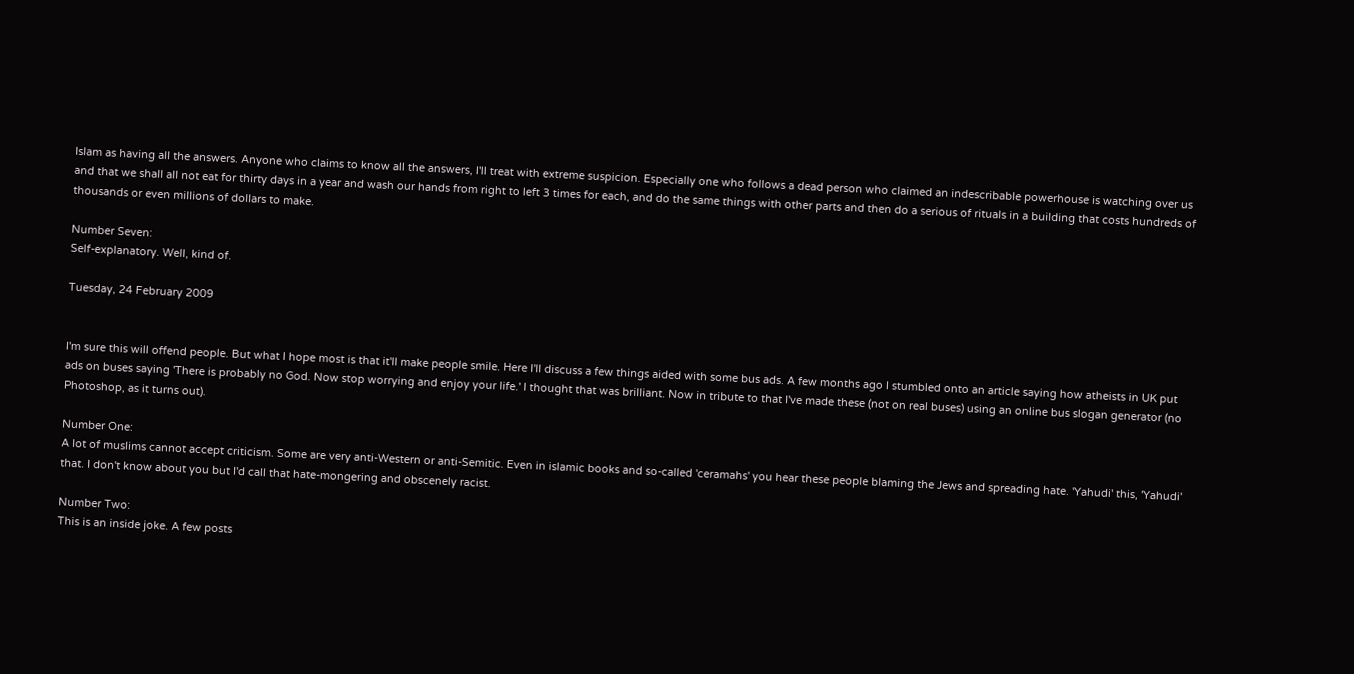Islam as having all the answers. Anyone who claims to know all the answers, I'll treat with extreme suspicion. Especially one who follows a dead person who claimed an indescribable powerhouse is watching over us and that we shall all not eat for thirty days in a year and wash our hands from right to left 3 times for each, and do the same things with other parts and then do a serious of rituals in a building that costs hundreds of thousands or even millions of dollars to make.

Number Seven:
Self-explanatory. Well, kind of.

Tuesday, 24 February 2009


I'm sure this will offend people. But what I hope most is that it'll make people smile. Here I'll discuss a few things aided with some bus ads. A few months ago I stumbled onto an article saying how atheists in UK put ads on buses saying 'There is probably no God. Now stop worrying and enjoy your life.' I thought that was brilliant. Now in tribute to that I've made these (not on real buses) using an online bus slogan generator (no Photoshop, as it turns out).

Number One:
A lot of muslims cannot accept criticism. Some are very anti-Western or anti-Semitic. Even in islamic books and so-called 'ceramahs' you hear these people blaming the Jews and spreading hate. 'Yahudi' this, 'Yahudi' that. I don't know about you but I'd call that hate-mongering and obscenely racist.

Number Two:
This is an inside joke. A few posts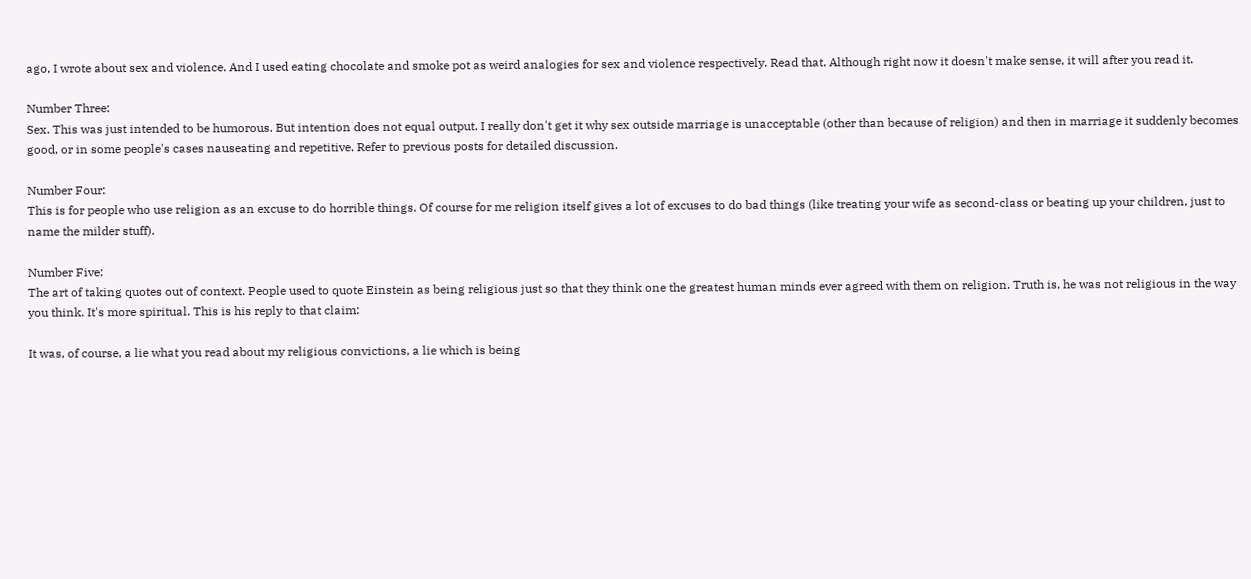ago, I wrote about sex and violence. And I used eating chocolate and smoke pot as weird analogies for sex and violence respectively. Read that. Although right now it doesn't make sense, it will after you read it.

Number Three:
Sex. This was just intended to be humorous. But intention does not equal output. I really don't get it why sex outside marriage is unacceptable (other than because of religion) and then in marriage it suddenly becomes good, or in some people's cases nauseating and repetitive. Refer to previous posts for detailed discussion.

Number Four:
This is for people who use religion as an excuse to do horrible things. Of course for me religion itself gives a lot of excuses to do bad things (like treating your wife as second-class or beating up your children, just to name the milder stuff).

Number Five:
The art of taking quotes out of context. People used to quote Einstein as being religious just so that they think one the greatest human minds ever agreed with them on religion. Truth is, he was not religious in the way you think. It's more spiritual. This is his reply to that claim:

It was, of course, a lie what you read about my religious convictions, a lie which is being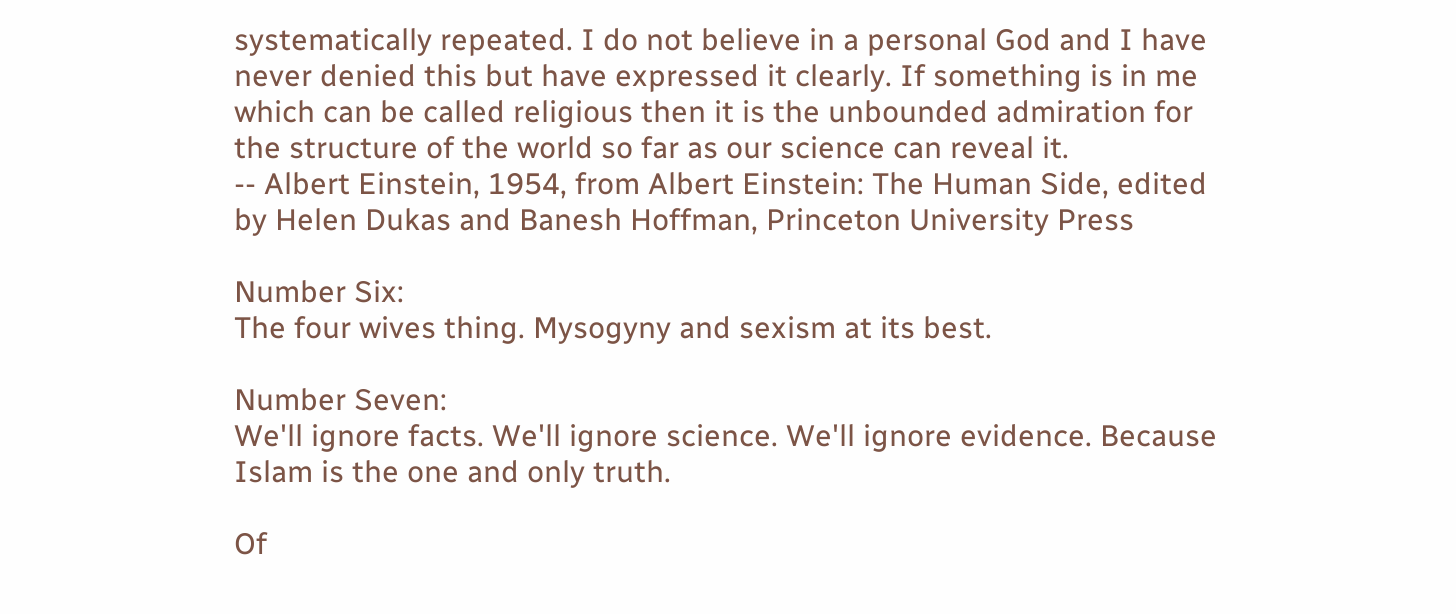systematically repeated. I do not believe in a personal God and I have never denied this but have expressed it clearly. If something is in me which can be called religious then it is the unbounded admiration for the structure of the world so far as our science can reveal it.
-- Albert Einstein, 1954, from Albert Einstein: The Human Side, edited by Helen Dukas and Banesh Hoffman, Princeton University Press

Number Six:
The four wives thing. Mysogyny and sexism at its best.

Number Seven:
We'll ignore facts. We'll ignore science. We'll ignore evidence. Because Islam is the one and only truth.

Of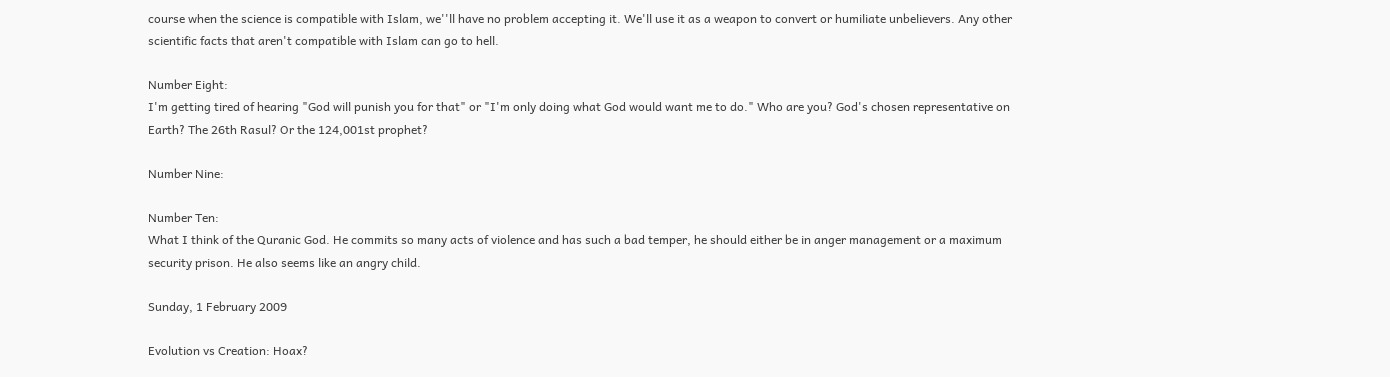course when the science is compatible with Islam, we''ll have no problem accepting it. We'll use it as a weapon to convert or humiliate unbelievers. Any other scientific facts that aren't compatible with Islam can go to hell.

Number Eight:
I'm getting tired of hearing "God will punish you for that" or "I'm only doing what God would want me to do." Who are you? God's chosen representative on Earth? The 26th Rasul? Or the 124,001st prophet?

Number Nine:

Number Ten:
What I think of the Quranic God. He commits so many acts of violence and has such a bad temper, he should either be in anger management or a maximum security prison. He also seems like an angry child.

Sunday, 1 February 2009

Evolution vs Creation: Hoax?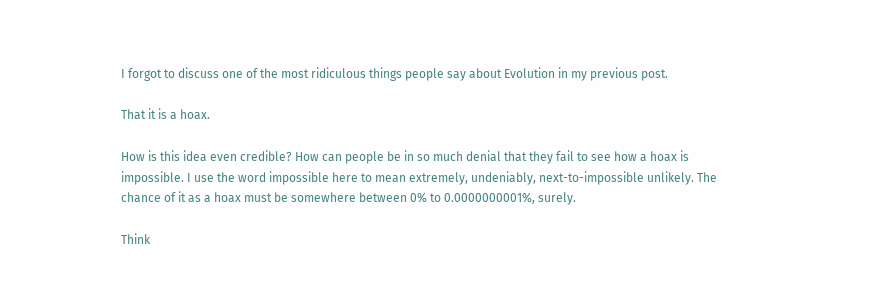I forgot to discuss one of the most ridiculous things people say about Evolution in my previous post.

That it is a hoax.

How is this idea even credible? How can people be in so much denial that they fail to see how a hoax is impossible. I use the word impossible here to mean extremely, undeniably, next-to-impossible unlikely. The chance of it as a hoax must be somewhere between 0% to 0.0000000001%, surely.

Think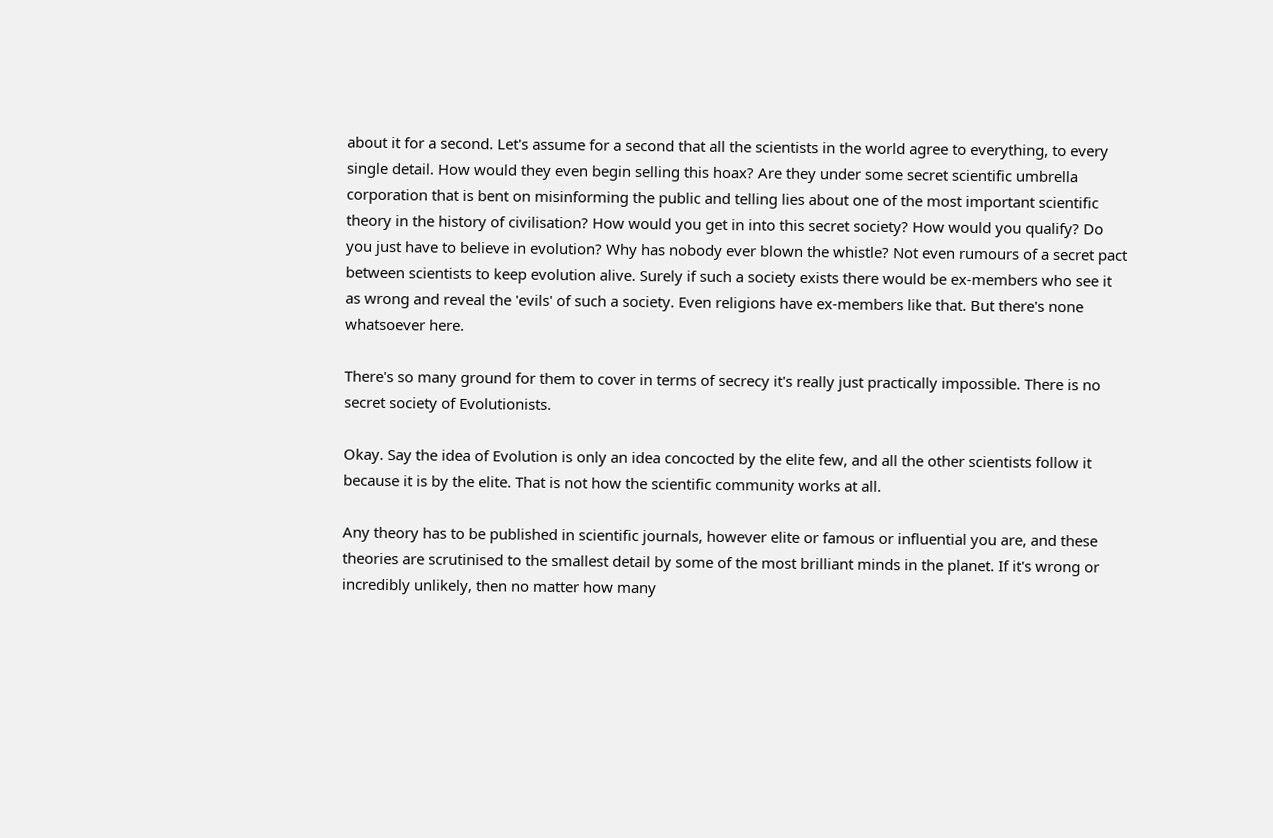about it for a second. Let's assume for a second that all the scientists in the world agree to everything, to every single detail. How would they even begin selling this hoax? Are they under some secret scientific umbrella corporation that is bent on misinforming the public and telling lies about one of the most important scientific theory in the history of civilisation? How would you get in into this secret society? How would you qualify? Do you just have to believe in evolution? Why has nobody ever blown the whistle? Not even rumours of a secret pact between scientists to keep evolution alive. Surely if such a society exists there would be ex-members who see it as wrong and reveal the 'evils' of such a society. Even religions have ex-members like that. But there's none whatsoever here.

There's so many ground for them to cover in terms of secrecy it's really just practically impossible. There is no secret society of Evolutionists.

Okay. Say the idea of Evolution is only an idea concocted by the elite few, and all the other scientists follow it because it is by the elite. That is not how the scientific community works at all.

Any theory has to be published in scientific journals, however elite or famous or influential you are, and these theories are scrutinised to the smallest detail by some of the most brilliant minds in the planet. If it's wrong or incredibly unlikely, then no matter how many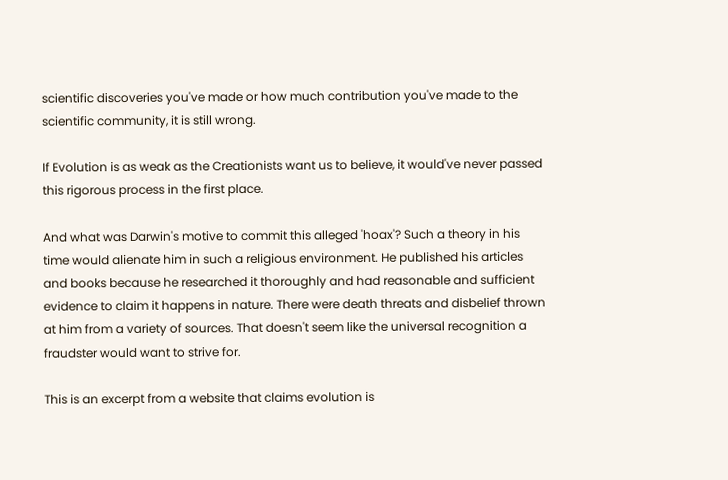scientific discoveries you've made or how much contribution you've made to the scientific community, it is still wrong.

If Evolution is as weak as the Creationists want us to believe, it would've never passed this rigorous process in the first place.

And what was Darwin's motive to commit this alleged 'hoax'? Such a theory in his time would alienate him in such a religious environment. He published his articles and books because he researched it thoroughly and had reasonable and sufficient evidence to claim it happens in nature. There were death threats and disbelief thrown at him from a variety of sources. That doesn't seem like the universal recognition a fraudster would want to strive for.

This is an excerpt from a website that claims evolution is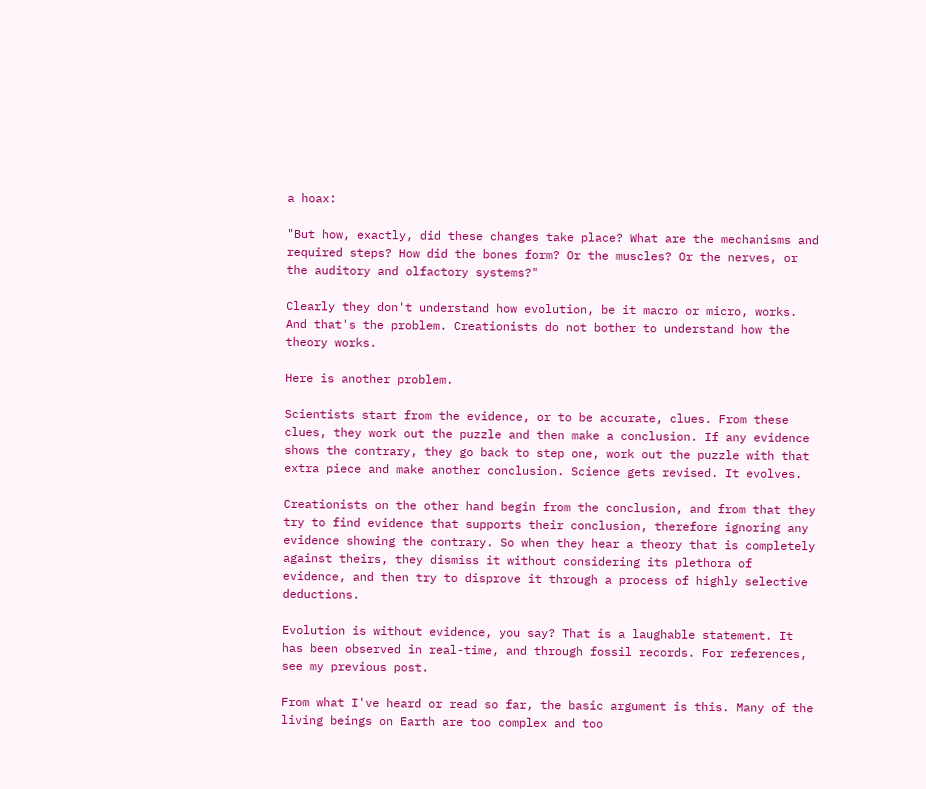a hoax:

"But how, exactly, did these changes take place? What are the mechanisms and required steps? How did the bones form? Or the muscles? Or the nerves, or the auditory and olfactory systems?"

Clearly they don't understand how evolution, be it macro or micro, works. And that's the problem. Creationists do not bother to understand how the theory works.

Here is another problem.

Scientists start from the evidence, or to be accurate, clues. From these clues, they work out the puzzle and then make a conclusion. If any evidence shows the contrary, they go back to step one, work out the puzzle with that extra piece and make another conclusion. Science gets revised. It evolves.

Creationists on the other hand begin from the conclusion, and from that they try to find evidence that supports their conclusion, therefore ignoring any evidence showing the contrary. So when they hear a theory that is completely against theirs, they dismiss it without considering its plethora of evidence, and then try to disprove it through a process of highly selective deductions.

Evolution is without evidence, you say? That is a laughable statement. It has been observed in real-time, and through fossil records. For references, see my previous post.

From what I've heard or read so far, the basic argument is this. Many of the living beings on Earth are too complex and too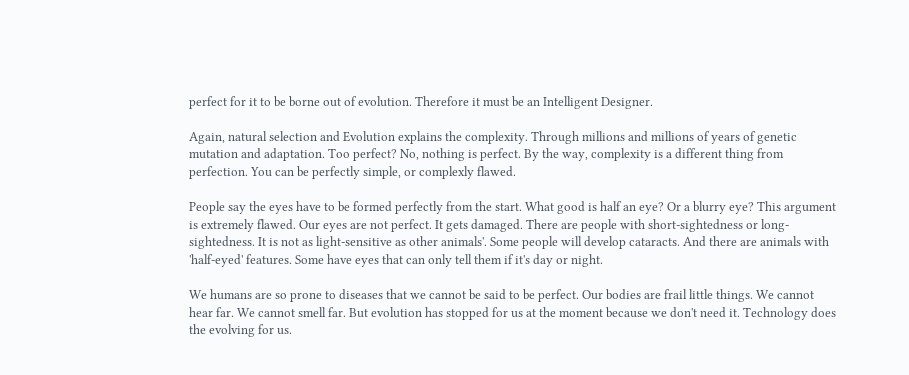perfect for it to be borne out of evolution. Therefore it must be an Intelligent Designer.

Again, natural selection and Evolution explains the complexity. Through millions and millions of years of genetic mutation and adaptation. Too perfect? No, nothing is perfect. By the way, complexity is a different thing from perfection. You can be perfectly simple, or complexly flawed.

People say the eyes have to be formed perfectly from the start. What good is half an eye? Or a blurry eye? This argument is extremely flawed. Our eyes are not perfect. It gets damaged. There are people with short-sightedness or long-sightedness. It is not as light-sensitive as other animals'. Some people will develop cataracts. And there are animals with 'half-eyed' features. Some have eyes that can only tell them if it's day or night.

We humans are so prone to diseases that we cannot be said to be perfect. Our bodies are frail little things. We cannot hear far. We cannot smell far. But evolution has stopped for us at the moment because we don't need it. Technology does the evolving for us.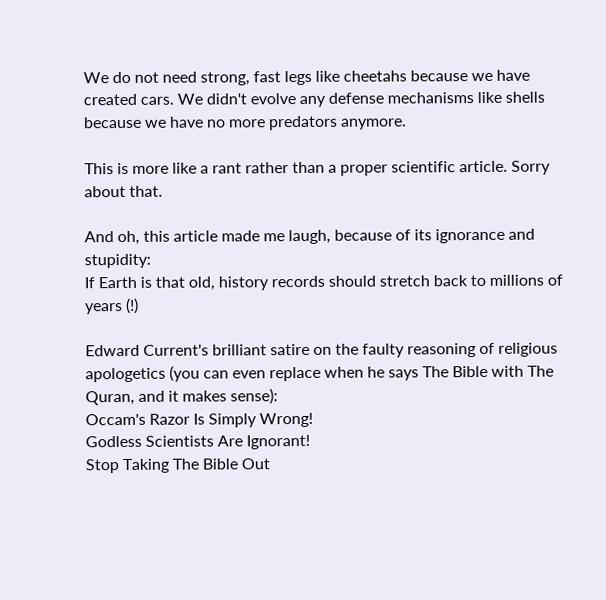We do not need strong, fast legs like cheetahs because we have created cars. We didn't evolve any defense mechanisms like shells because we have no more predators anymore.

This is more like a rant rather than a proper scientific article. Sorry about that.

And oh, this article made me laugh, because of its ignorance and stupidity:
If Earth is that old, history records should stretch back to millions of years (!)

Edward Current's brilliant satire on the faulty reasoning of religious apologetics (you can even replace when he says The Bible with The Quran, and it makes sense):
Occam's Razor Is Simply Wrong!
Godless Scientists Are Ignorant!
Stop Taking The Bible Out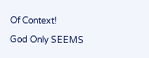Of Context!
God Only SEEMS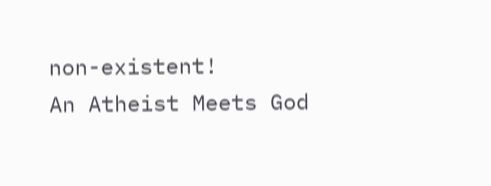non-existent!
An Atheist Meets God